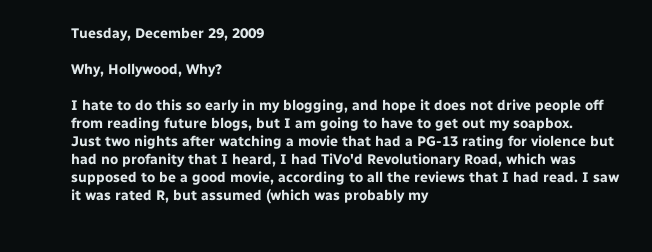Tuesday, December 29, 2009

Why, Hollywood, Why?

I hate to do this so early in my blogging, and hope it does not drive people off from reading future blogs, but I am going to have to get out my soapbox.
Just two nights after watching a movie that had a PG-13 rating for violence but had no profanity that I heard, I had TiVo'd Revolutionary Road, which was supposed to be a good movie, according to all the reviews that I had read. I saw it was rated R, but assumed (which was probably my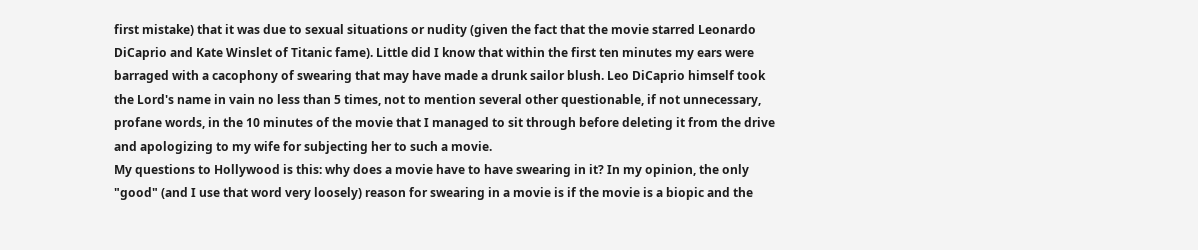first mistake) that it was due to sexual situations or nudity (given the fact that the movie starred Leonardo DiCaprio and Kate Winslet of Titanic fame). Little did I know that within the first ten minutes my ears were barraged with a cacophony of swearing that may have made a drunk sailor blush. Leo DiCaprio himself took the Lord's name in vain no less than 5 times, not to mention several other questionable, if not unnecessary, profane words, in the 10 minutes of the movie that I managed to sit through before deleting it from the drive and apologizing to my wife for subjecting her to such a movie.
My questions to Hollywood is this: why does a movie have to have swearing in it? In my opinion, the only "good" (and I use that word very loosely) reason for swearing in a movie is if the movie is a biopic and the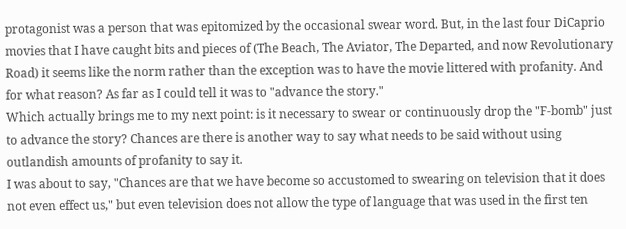protagonist was a person that was epitomized by the occasional swear word. But, in the last four DiCaprio movies that I have caught bits and pieces of (The Beach, The Aviator, The Departed, and now Revolutionary Road) it seems like the norm rather than the exception was to have the movie littered with profanity. And for what reason? As far as I could tell it was to "advance the story."
Which actually brings me to my next point: is it necessary to swear or continuously drop the "F-bomb" just to advance the story? Chances are there is another way to say what needs to be said without using outlandish amounts of profanity to say it.
I was about to say, "Chances are that we have become so accustomed to swearing on television that it does not even effect us," but even television does not allow the type of language that was used in the first ten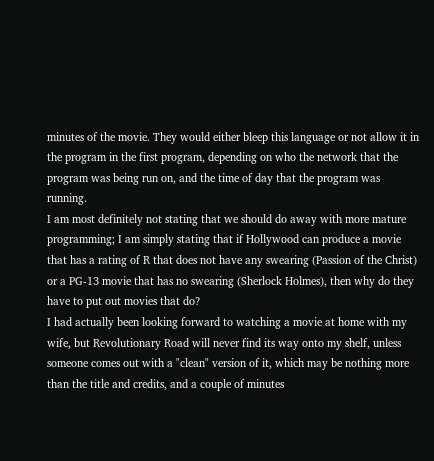minutes of the movie. They would either bleep this language or not allow it in the program in the first program, depending on who the network that the program was being run on, and the time of day that the program was running.
I am most definitely not stating that we should do away with more mature programming; I am simply stating that if Hollywood can produce a movie that has a rating of R that does not have any swearing (Passion of the Christ) or a PG-13 movie that has no swearing (Sherlock Holmes), then why do they have to put out movies that do?
I had actually been looking forward to watching a movie at home with my wife, but Revolutionary Road will never find its way onto my shelf, unless someone comes out with a "clean" version of it, which may be nothing more than the title and credits, and a couple of minutes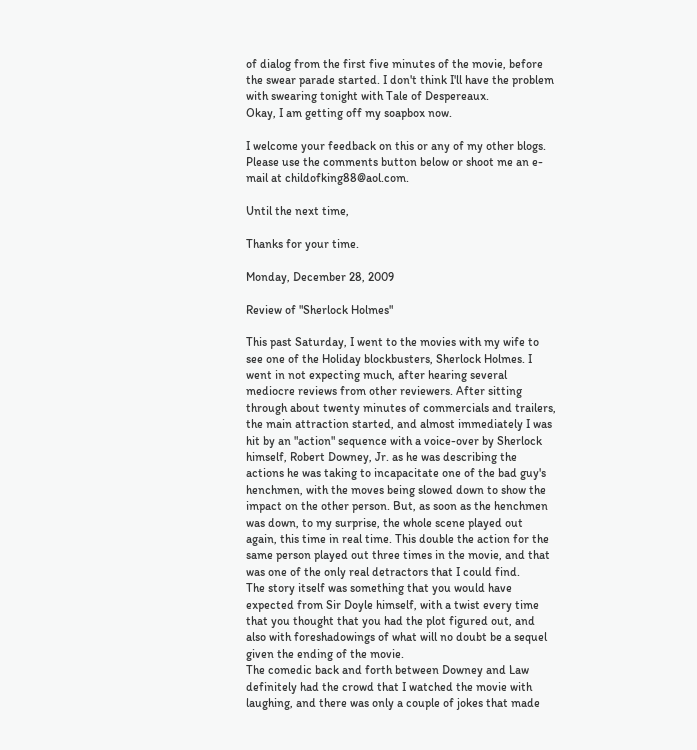of dialog from the first five minutes of the movie, before the swear parade started. I don't think I'll have the problem with swearing tonight with Tale of Despereaux.
Okay, I am getting off my soapbox now.

I welcome your feedback on this or any of my other blogs. Please use the comments button below or shoot me an e-mail at childofking88@aol.com.

Until the next time,

Thanks for your time.

Monday, December 28, 2009

Review of "Sherlock Holmes"

This past Saturday, I went to the movies with my wife to see one of the Holiday blockbusters, Sherlock Holmes. I went in not expecting much, after hearing several mediocre reviews from other reviewers. After sitting through about twenty minutes of commercials and trailers, the main attraction started, and almost immediately I was hit by an "action" sequence with a voice-over by Sherlock himself, Robert Downey, Jr. as he was describing the actions he was taking to incapacitate one of the bad guy's henchmen, with the moves being slowed down to show the impact on the other person. But, as soon as the henchmen was down, to my surprise, the whole scene played out again, this time in real time. This double the action for the same person played out three times in the movie, and that was one of the only real detractors that I could find.
The story itself was something that you would have expected from Sir Doyle himself, with a twist every time that you thought that you had the plot figured out, and also with foreshadowings of what will no doubt be a sequel given the ending of the movie.
The comedic back and forth between Downey and Law definitely had the crowd that I watched the movie with laughing, and there was only a couple of jokes that made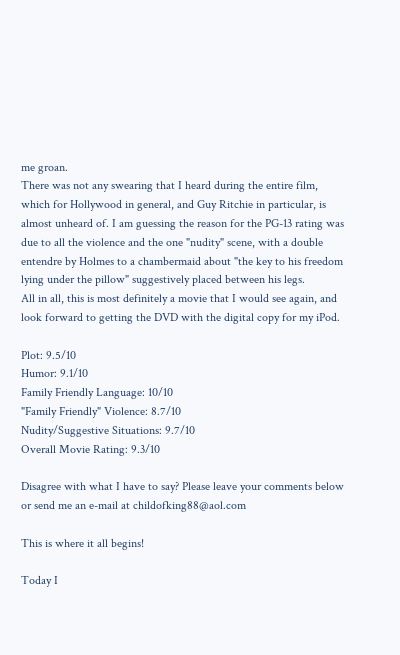me groan.
There was not any swearing that I heard during the entire film, which for Hollywood in general, and Guy Ritchie in particular, is almost unheard of. I am guessing the reason for the PG-13 rating was due to all the violence and the one "nudity" scene, with a double entendre by Holmes to a chambermaid about "the key to his freedom lying under the pillow" suggestively placed between his legs.
All in all, this is most definitely a movie that I would see again, and look forward to getting the DVD with the digital copy for my iPod.

Plot: 9.5/10
Humor: 9.1/10
Family Friendly Language: 10/10
"Family Friendly" Violence: 8.7/10
Nudity/Suggestive Situations: 9.7/10
Overall Movie Rating: 9.3/10

Disagree with what I have to say? Please leave your comments below or send me an e-mail at childofking88@aol.com

This is where it all begins!

Today I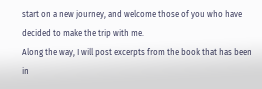start on a new journey, and welcome those of you who have decided to make the trip with me.
Along the way, I will post excerpts from the book that has been in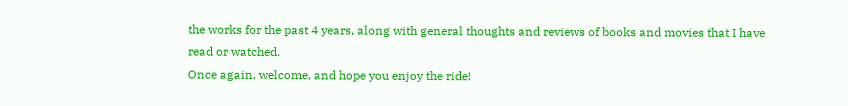the works for the past 4 years, along with general thoughts and reviews of books and movies that I have read or watched.
Once again, welcome, and hope you enjoy the ride!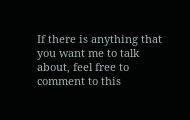If there is anything that you want me to talk about, feel free to comment to this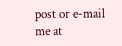post or e-mail me at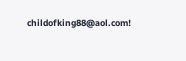childofking88@aol.com!